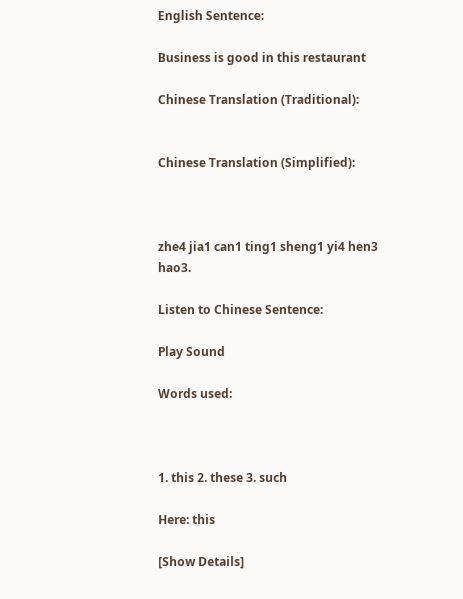English Sentence:

Business is good in this restaurant

Chinese Translation (Traditional):


Chinese Translation (Simplified):



zhe4 jia1 can1 ting1 sheng1 yi4 hen3 hao3.

Listen to Chinese Sentence:

Play Sound

Words used:



1. this 2. these 3. such

Here: this

[Show Details]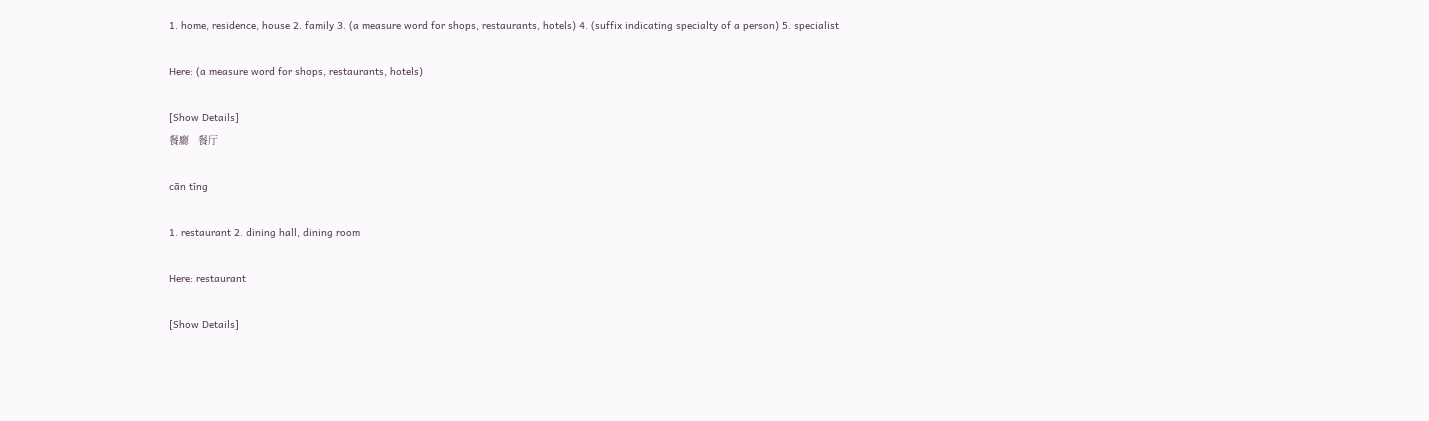1. home, residence, house 2. family 3. (a measure word for shops, restaurants, hotels) 4. (suffix indicating specialty of a person) 5. specialist

Here: (a measure word for shops, restaurants, hotels)

[Show Details]
餐廳   餐厅

cān tīng

1. restaurant 2. dining hall, dining room

Here: restaurant

[Show Details]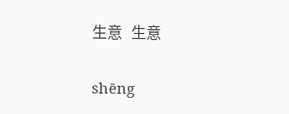生意   生意

shēng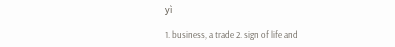yì

1. business, a trade 2. sign of life and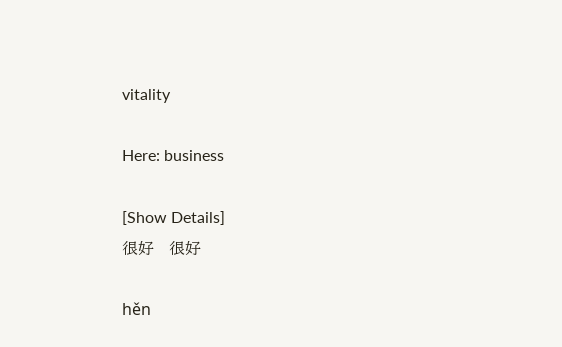vitality

Here: business

[Show Details]
很好   很好

hěn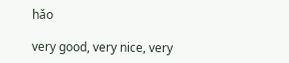hǎo

very good, very nice, very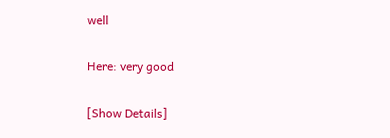well

Here: very good

[Show Details]